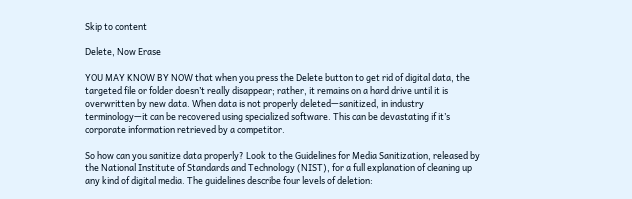Skip to content

Delete, Now Erase

YOU MAY KNOW BY NOW that when you press the Delete button to get rid of digital data, the targeted file or folder doesn’t really disappear; rather, it remains on a hard drive until it is overwritten by new data. When data is not properly deleted—sanitized, in industry terminology—it can be recovered using specialized software. This can be devastating if it’s corporate information retrieved by a competitor.

So how can you sanitize data properly? Look to the Guidelines for Media Sanitization, released by the National Institute of Standards and Technology (NIST), for a full explanation of cleaning up any kind of digital media. The guidelines describe four levels of deletion: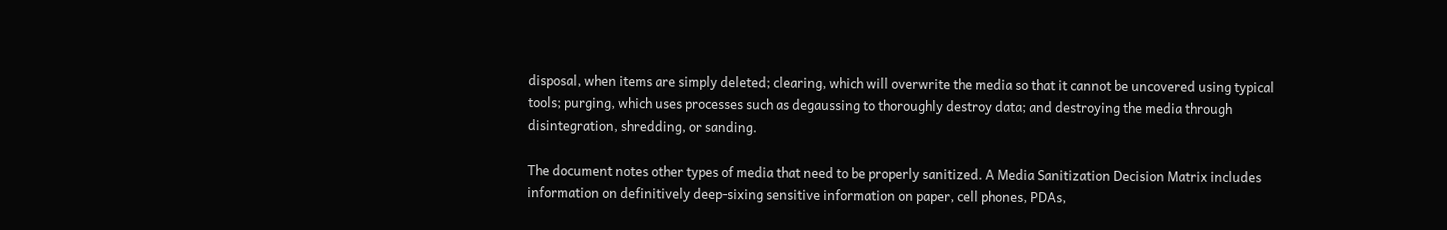disposal, when items are simply deleted; clearing, which will overwrite the media so that it cannot be uncovered using typical tools; purging, which uses processes such as degaussing to thoroughly destroy data; and destroying the media through disintegration, shredding, or sanding.

The document notes other types of media that need to be properly sanitized. A Media Sanitization Decision Matrix includes information on definitively deep-sixing sensitive information on paper, cell phones, PDAs,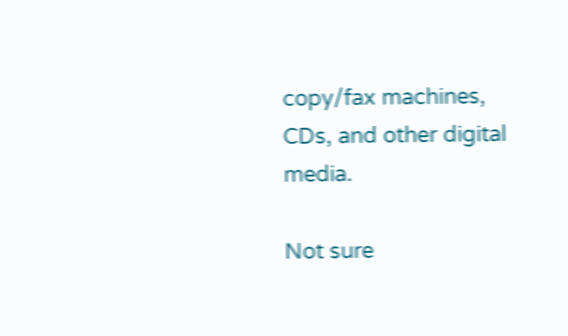copy/fax machines, CDs, and other digital media.

Not sure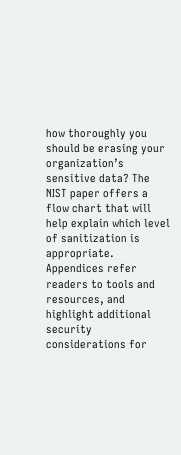how thoroughly you should be erasing your organization’s sensitive data? The NIST paper offers a flow chart that will help explain which level of sanitization is appropriate. Appendices refer readers to tools and resources, and highlight additional security considerations for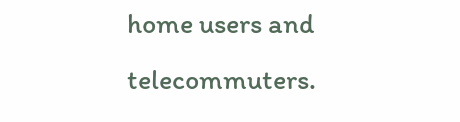home users and telecommuters.